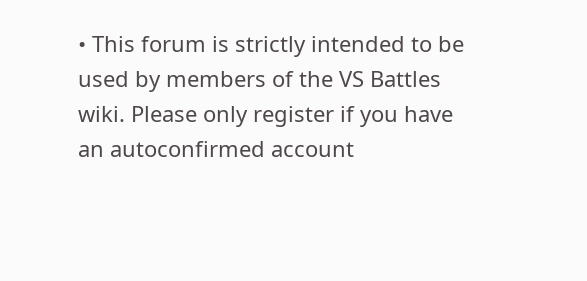• This forum is strictly intended to be used by members of the VS Battles wiki. Please only register if you have an autoconfirmed account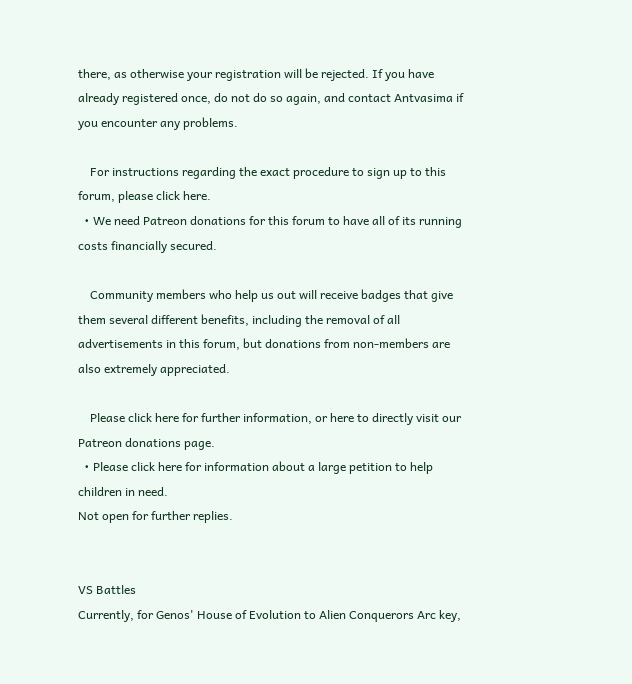there, as otherwise your registration will be rejected. If you have already registered once, do not do so again, and contact Antvasima if you encounter any problems.

    For instructions regarding the exact procedure to sign up to this forum, please click here.
  • We need Patreon donations for this forum to have all of its running costs financially secured.

    Community members who help us out will receive badges that give them several different benefits, including the removal of all advertisements in this forum, but donations from non-members are also extremely appreciated.

    Please click here for further information, or here to directly visit our Patreon donations page.
  • Please click here for information about a large petition to help children in need.
Not open for further replies.


VS Battles
Currently, for Genos' House of Evolution to Alien Conquerors Arc key,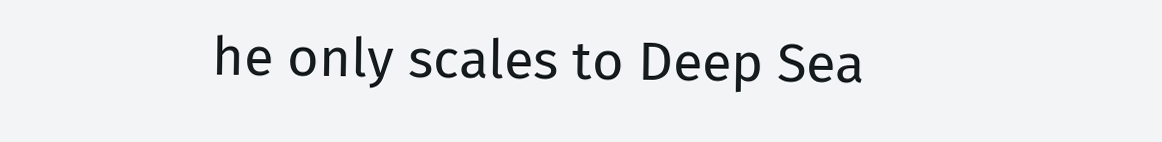he only scales to Deep Sea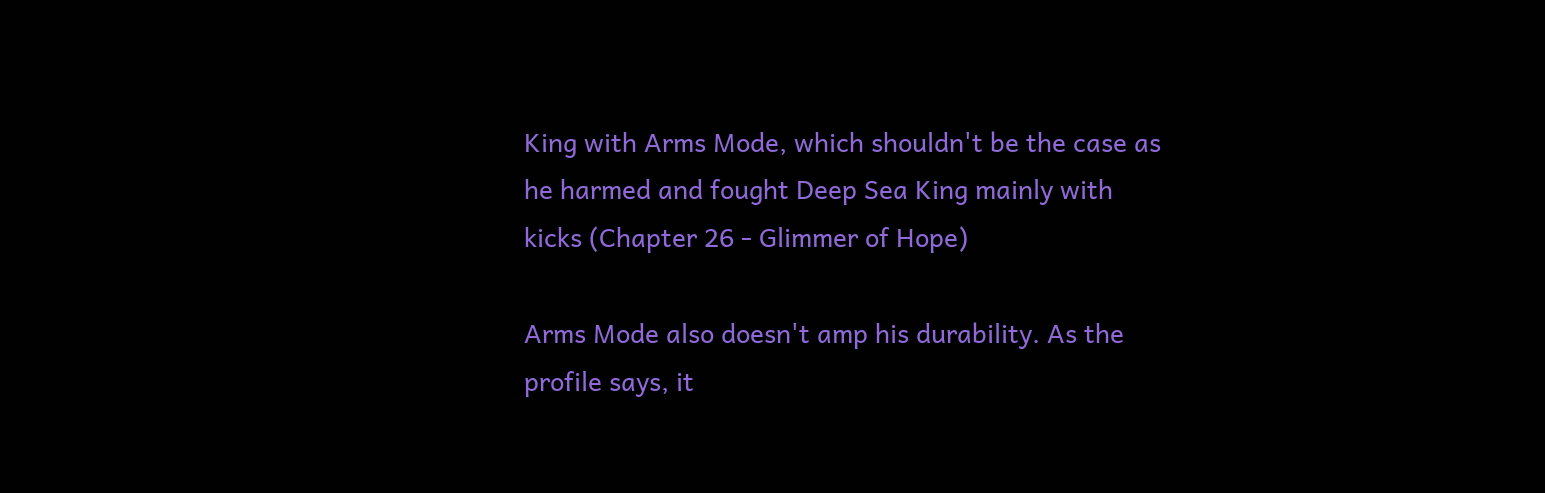King with Arms Mode, which shouldn't be the case as he harmed and fought Deep Sea King mainly with kicks (Chapter 26 - Glimmer of Hope)

Arms Mode also doesn't amp his durability. As the profile says, it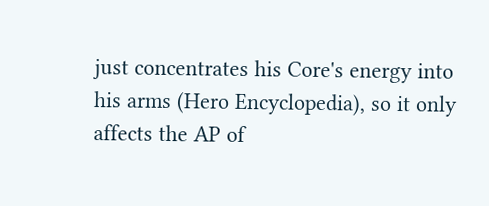just concentrates his Core's energy into his arms (Hero Encyclopedia), so it only affects the AP of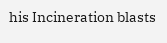his Incineration blasts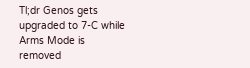Tl;dr Genos gets upgraded to 7-C while Arms Mode is removed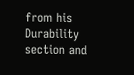from his Durability section and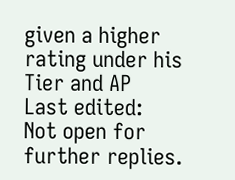given a higher rating under his Tier and AP
Last edited:
Not open for further replies.